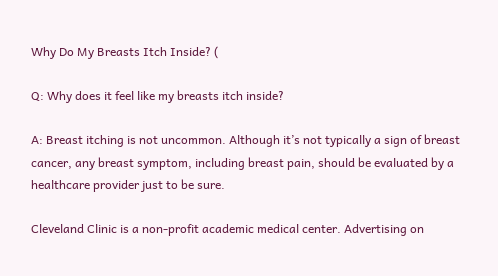Why Do My Breasts Itch Inside? (

Q: Why does it feel like my breasts itch inside?

A: Breast itching is not uncommon. Although it’s not typically a sign of breast cancer, any breast symptom, including breast pain, should be evaluated by a healthcare provider just to be sure.

Cleveland Clinic is a non-profit academic medical center. Advertising on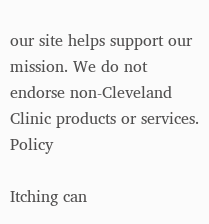our site helps support our mission. We do not endorse non-Cleveland Clinic products or services. Policy

Itching can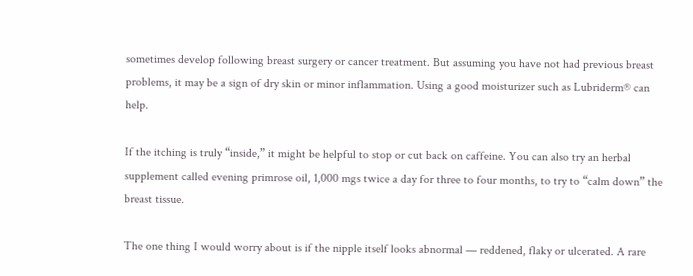sometimes develop following breast surgery or cancer treatment. But assuming you have not had previous breast problems, it may be a sign of dry skin or minor inflammation. Using a good moisturizer such as Lubriderm® can help.

If the itching is truly “inside,” it might be helpful to stop or cut back on caffeine. You can also try an herbal supplement called evening primrose oil, 1,000 mgs twice a day for three to four months, to try to “calm down” the breast tissue.

The one thing I would worry about is if the nipple itself looks abnormal — reddened, flaky or ulcerated. A rare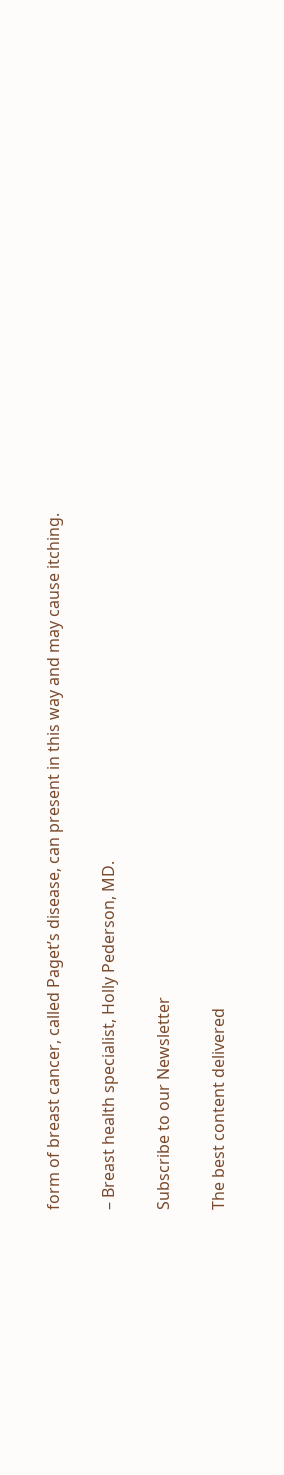form of breast cancer, called Paget’s disease, can present in this way and may cause itching.

– Breast health specialist, Holly Pederson, MD.

Subscribe to our Newsletter

The best content delivered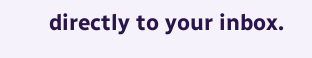directly to your inbox.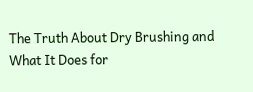The Truth About Dry Brushing and What It Does for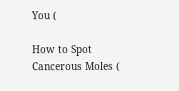You (

How to Spot Cancerous Moles (